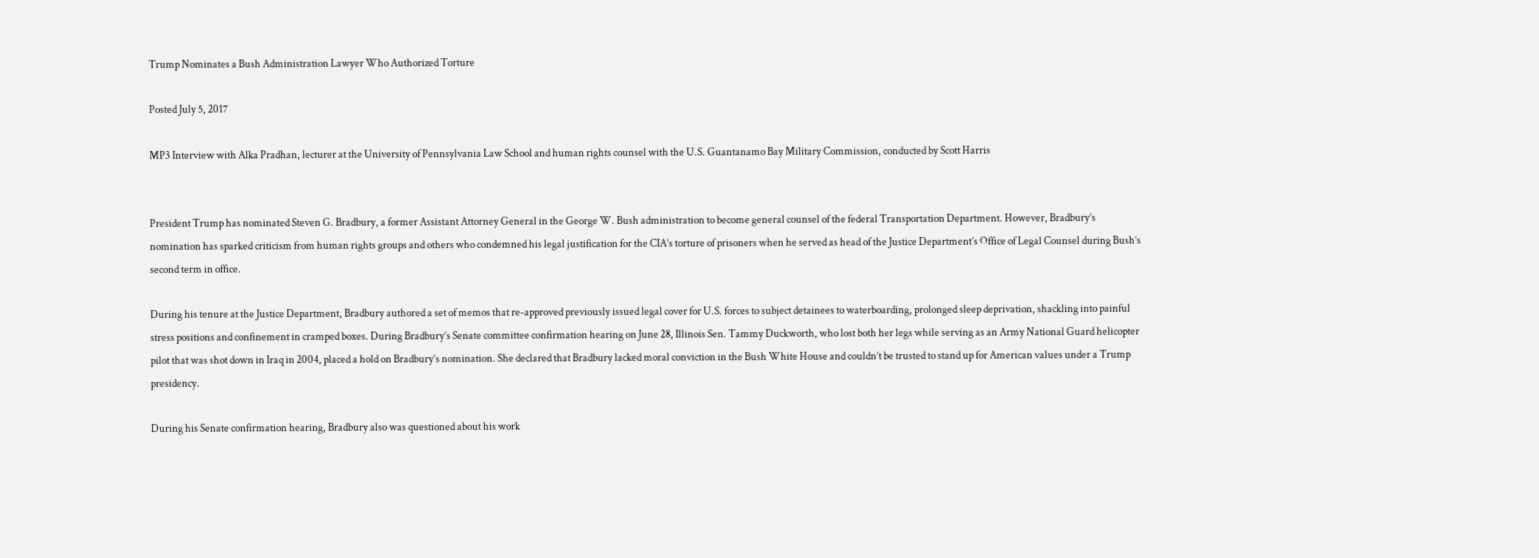Trump Nominates a Bush Administration Lawyer Who Authorized Torture

Posted July 5, 2017

MP3 Interview with Alka Pradhan, lecturer at the University of Pennsylvania Law School and human rights counsel with the U.S. Guantanamo Bay Military Commission, conducted by Scott Harris


President Trump has nominated Steven G. Bradbury, a former Assistant Attorney General in the George W. Bush administration to become general counsel of the federal Transportation Department. However, Bradbury’s nomination has sparked criticism from human rights groups and others who condemned his legal justification for the CIA’s torture of prisoners when he served as head of the Justice Department’s Office of Legal Counsel during Bush’s second term in office.

During his tenure at the Justice Department, Bradbury authored a set of memos that re-approved previously issued legal cover for U.S. forces to subject detainees to waterboarding, prolonged sleep deprivation, shackling into painful stress positions and confinement in cramped boxes. During Bradbury’s Senate committee confirmation hearing on June 28, Illinois Sen. Tammy Duckworth, who lost both her legs while serving as an Army National Guard helicopter pilot that was shot down in Iraq in 2004, placed a hold on Bradbury’s nomination. She declared that Bradbury lacked moral conviction in the Bush White House and couldn’t be trusted to stand up for American values under a Trump presidency.

During his Senate confirmation hearing, Bradbury also was questioned about his work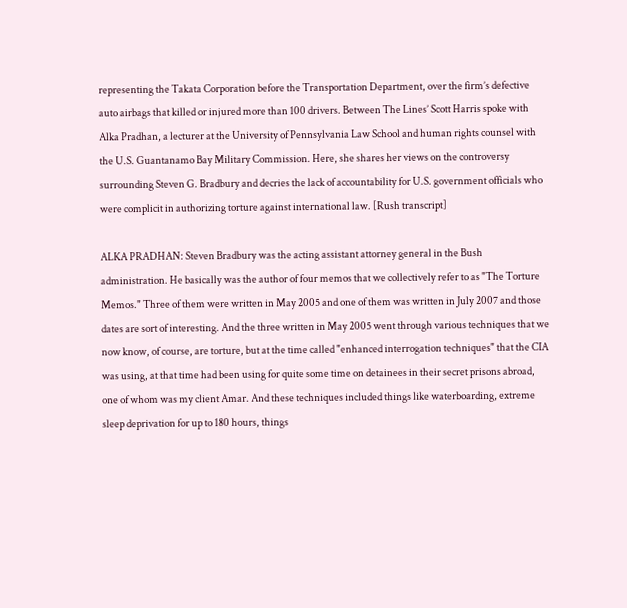representing the Takata Corporation before the Transportation Department, over the firm’s defective auto airbags that killed or injured more than 100 drivers. Between The Lines’ Scott Harris spoke with Alka Pradhan, a lecturer at the University of Pennsylvania Law School and human rights counsel with the U.S. Guantanamo Bay Military Commission. Here, she shares her views on the controversy surrounding Steven G. Bradbury and decries the lack of accountability for U.S. government officials who were complicit in authorizing torture against international law. [Rush transcript]

ALKA PRADHAN: Steven Bradbury was the acting assistant attorney general in the Bush administration. He basically was the author of four memos that we collectively refer to as "The Torture Memos." Three of them were written in May 2005 and one of them was written in July 2007 and those dates are sort of interesting. And the three written in May 2005 went through various techniques that we now know, of course, are torture, but at the time called "enhanced interrogation techniques" that the CIA was using, at that time had been using for quite some time on detainees in their secret prisons abroad, one of whom was my client Amar. And these techniques included things like waterboarding, extreme sleep deprivation for up to 180 hours, things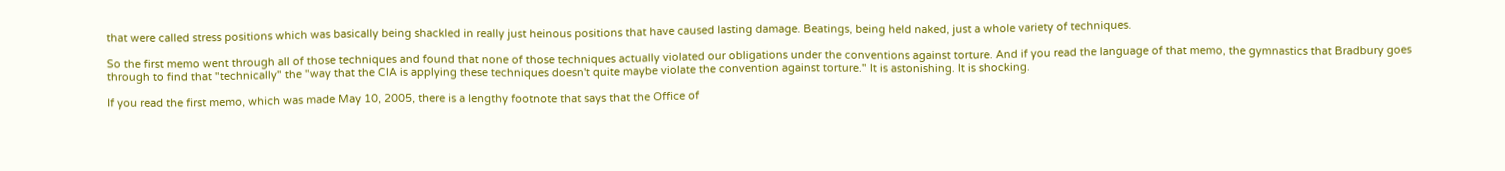that were called stress positions which was basically being shackled in really just heinous positions that have caused lasting damage. Beatings, being held naked, just a whole variety of techniques.

So the first memo went through all of those techniques and found that none of those techniques actually violated our obligations under the conventions against torture. And if you read the language of that memo, the gymnastics that Bradbury goes through to find that "technically" the "way that the CIA is applying these techniques doesn't quite maybe violate the convention against torture." It is astonishing. It is shocking.

If you read the first memo, which was made May 10, 2005, there is a lengthy footnote that says that the Office of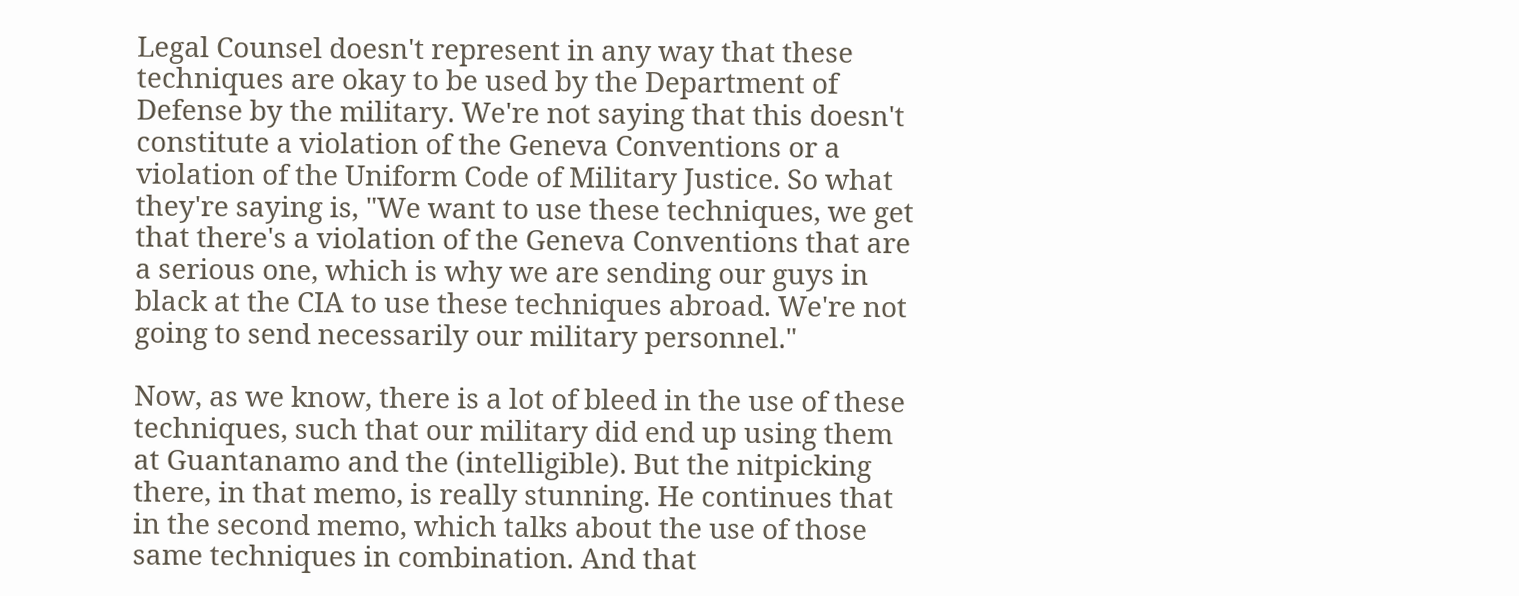Legal Counsel doesn't represent in any way that these techniques are okay to be used by the Department of Defense by the military. We're not saying that this doesn't constitute a violation of the Geneva Conventions or a violation of the Uniform Code of Military Justice. So what they're saying is, "We want to use these techniques, we get that there's a violation of the Geneva Conventions that are a serious one, which is why we are sending our guys in black at the CIA to use these techniques abroad. We're not going to send necessarily our military personnel."

Now, as we know, there is a lot of bleed in the use of these techniques, such that our military did end up using them at Guantanamo and the (intelligible). But the nitpicking there, in that memo, is really stunning. He continues that in the second memo, which talks about the use of those same techniques in combination. And that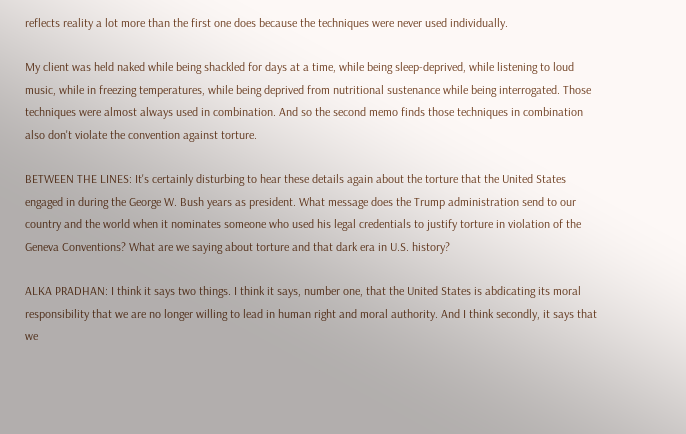reflects reality a lot more than the first one does because the techniques were never used individually.

My client was held naked while being shackled for days at a time, while being sleep-deprived, while listening to loud music, while in freezing temperatures, while being deprived from nutritional sustenance while being interrogated. Those techniques were almost always used in combination. And so the second memo finds those techniques in combination also don't violate the convention against torture.

BETWEEN THE LINES: It's certainly disturbing to hear these details again about the torture that the United States engaged in during the George W. Bush years as president. What message does the Trump administration send to our country and the world when it nominates someone who used his legal credentials to justify torture in violation of the Geneva Conventions? What are we saying about torture and that dark era in U.S. history?

ALKA PRADHAN: I think it says two things. I think it says, number one, that the United States is abdicating its moral responsibility that we are no longer willing to lead in human right and moral authority. And I think secondly, it says that we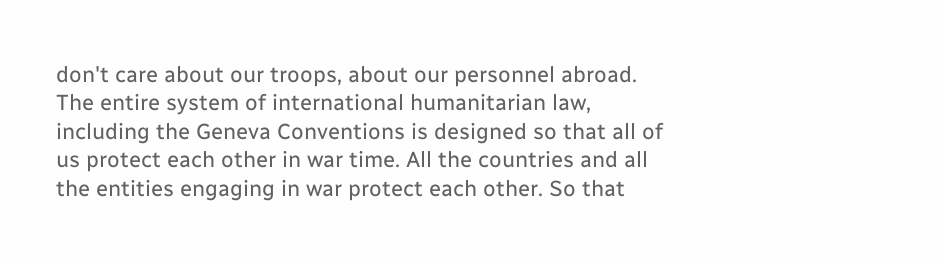don't care about our troops, about our personnel abroad. The entire system of international humanitarian law, including the Geneva Conventions is designed so that all of us protect each other in war time. All the countries and all the entities engaging in war protect each other. So that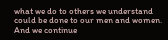what we do to others we understand could be done to our men and women. And we continue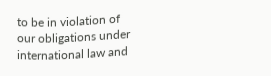to be in violation of our obligations under international law and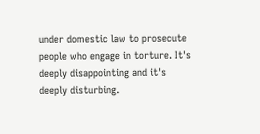under domestic law to prosecute people who engage in torture. It's deeply disappointing and it's deeply disturbing.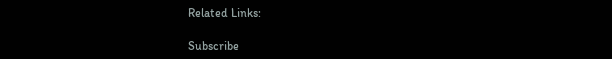Related Links:

Subscribe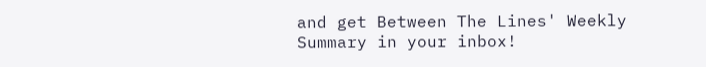and get Between The Lines' Weekly Summary in your inbox!